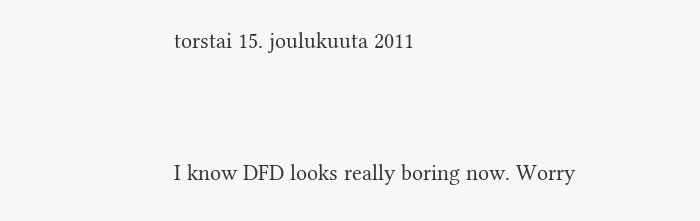torstai 15. joulukuuta 2011



I know DFD looks really boring now. Worry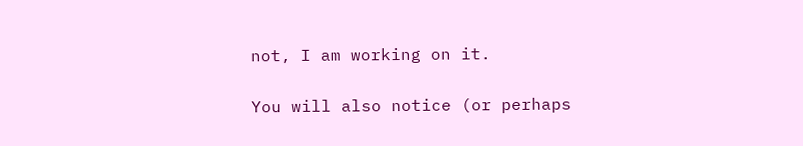not, I am working on it.

You will also notice (or perhaps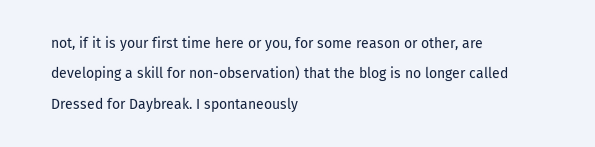not, if it is your first time here or you, for some reason or other, are developing a skill for non-observation) that the blog is no longer called Dressed for Daybreak. I spontaneously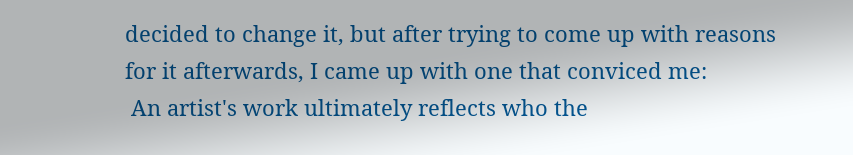decided to change it, but after trying to come up with reasons for it afterwards, I came up with one that conviced me:
 An artist's work ultimately reflects who the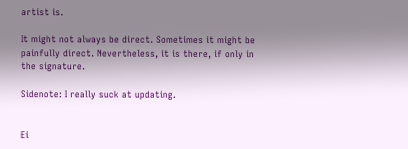artist is.

It might not always be direct. Sometimes it might be painfully direct. Nevertheless, it is there, if only in the signature.

Sidenote: I really suck at updating.


Ei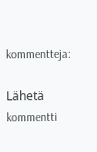kommentteja:

Lähetä kommentti